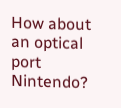How about an optical port Nintendo?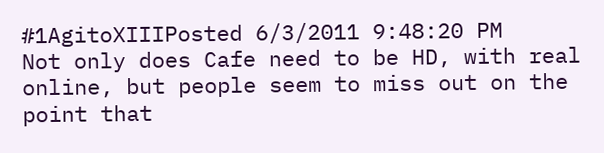#1AgitoXIIIPosted 6/3/2011 9:48:20 PM
Not only does Cafe need to be HD, with real online, but people seem to miss out on the point that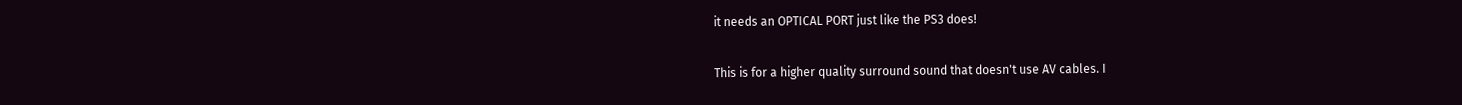it needs an OPTICAL PORT just like the PS3 does!

This is for a higher quality surround sound that doesn't use AV cables. I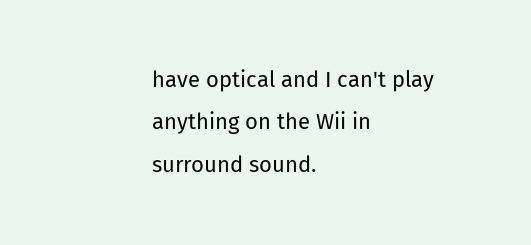have optical and I can't play anything on the Wii in surround sound.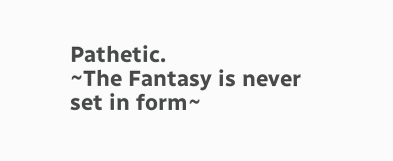Pathetic.
~The Fantasy is never set in form~